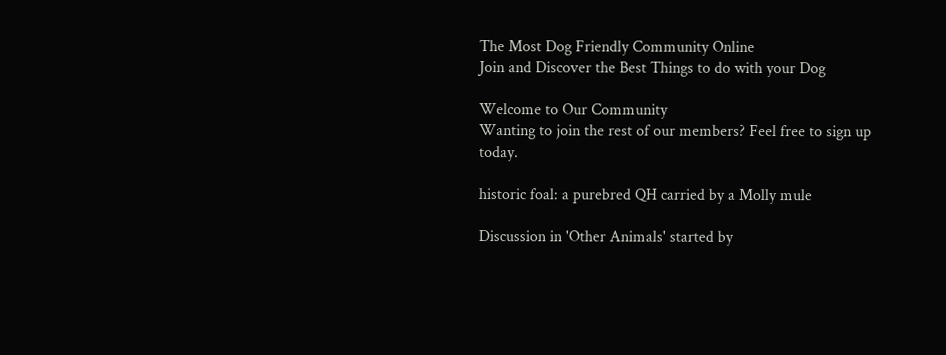The Most Dog Friendly Community Online
Join and Discover the Best Things to do with your Dog

Welcome to Our Community
Wanting to join the rest of our members? Feel free to sign up today.

historic foal: a purebred QH carried by a Molly mule

Discussion in 'Other Animals' started by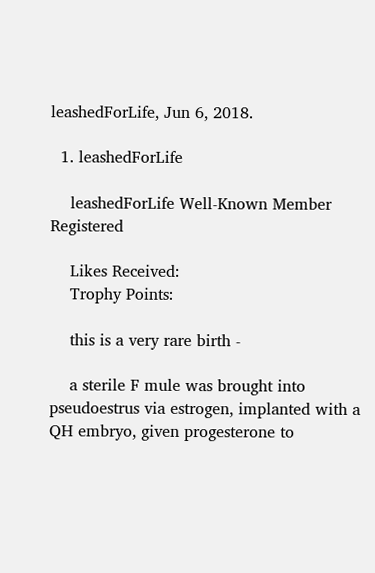leashedForLife, Jun 6, 2018.

  1. leashedForLife

    leashedForLife Well-Known Member Registered

    Likes Received:
    Trophy Points:

    this is a very rare birth -

    a sterile F mule was brought into pseudoestrus via estrogen, implanted with a QH embryo, given progesterone to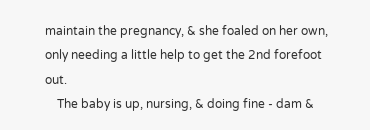maintain the pregnancy, & she foaled on her own, only needing a little help to get the 2nd forefoot out.
    The baby is up, nursing, & doing fine - dam &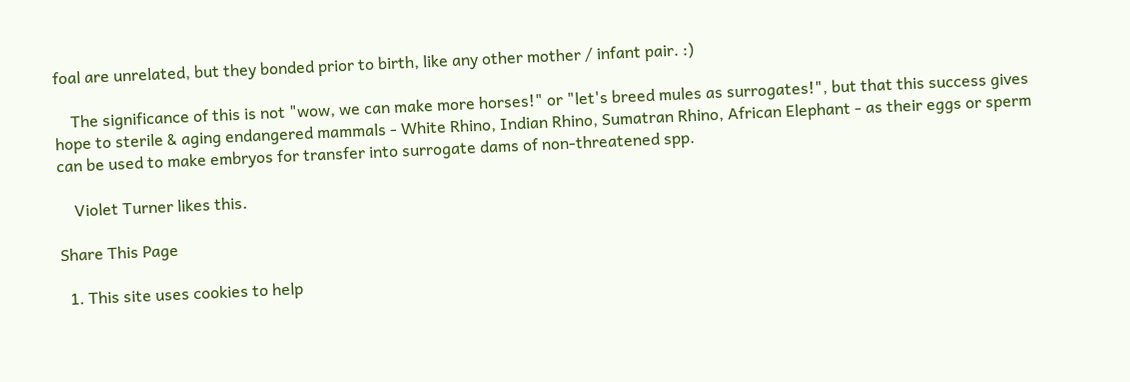foal are unrelated, but they bonded prior to birth, like any other mother / infant pair. :)

    The significance of this is not "wow, we can make more horses!" or "let's breed mules as surrogates!", but that this success gives hope to sterile & aging endangered mammals - White Rhino, Indian Rhino, Sumatran Rhino, African Elephant - as their eggs or sperm can be used to make embryos for transfer into surrogate dams of non-threatened spp.

    Violet Turner likes this.

Share This Page

  1. This site uses cookies to help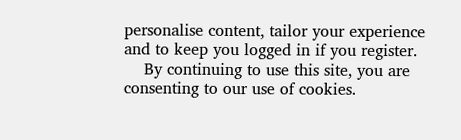personalise content, tailor your experience and to keep you logged in if you register.
    By continuing to use this site, you are consenting to our use of cookies.